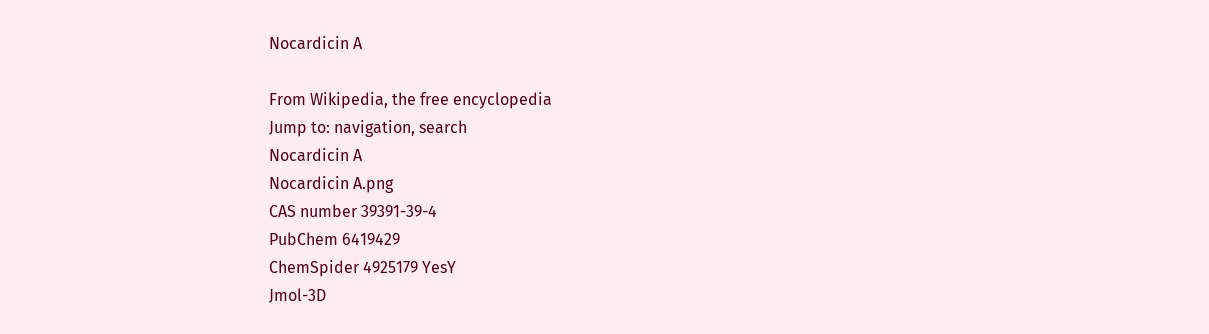Nocardicin A

From Wikipedia, the free encyclopedia
Jump to: navigation, search
Nocardicin A
Nocardicin A.png
CAS number 39391-39-4
PubChem 6419429
ChemSpider 4925179 YesY
Jmol-3D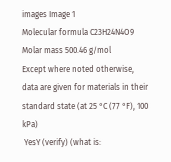images Image 1
Molecular formula C23H24N4O9
Molar mass 500.46 g/mol
Except where noted otherwise, data are given for materials in their standard state (at 25 °C (77 °F), 100 kPa)
 YesY (verify) (what is: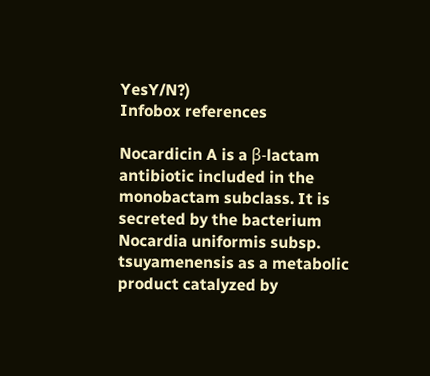YesY/N?)
Infobox references

Nocardicin A is a β-lactam antibiotic included in the monobactam subclass. It is secreted by the bacterium Nocardia uniformis subsp. tsuyamenensis as a metabolic product catalyzed by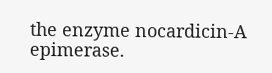the enzyme nocardicin-A epimerase.